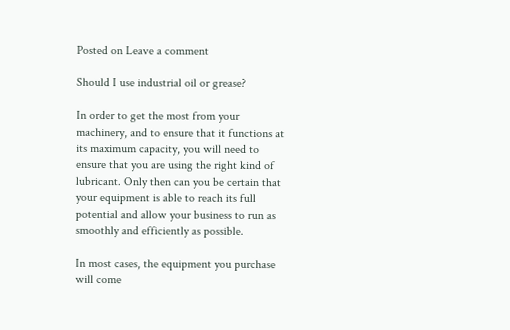Posted on Leave a comment

Should I use industrial oil or grease?

In order to get the most from your machinery, and to ensure that it functions at its maximum capacity, you will need to ensure that you are using the right kind of lubricant. Only then can you be certain that your equipment is able to reach its full potential and allow your business to run as smoothly and efficiently as possible.

In most cases, the equipment you purchase will come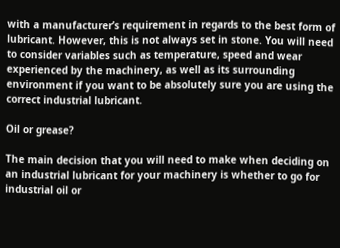with a manufacturer’s requirement in regards to the best form of lubricant. However, this is not always set in stone. You will need to consider variables such as temperature, speed and wear experienced by the machinery, as well as its surrounding environment if you want to be absolutely sure you are using the correct industrial lubricant.

Oil or grease?

The main decision that you will need to make when deciding on an industrial lubricant for your machinery is whether to go for industrial oil or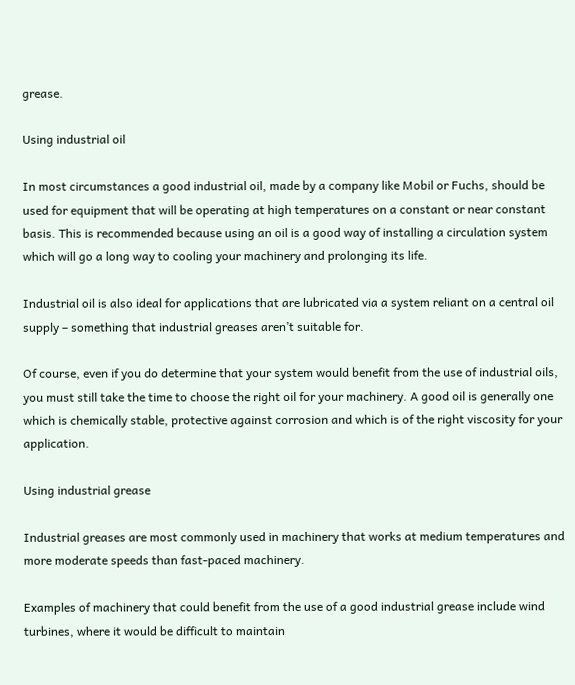grease.

Using industrial oil

In most circumstances a good industrial oil, made by a company like Mobil or Fuchs, should be used for equipment that will be operating at high temperatures on a constant or near constant basis. This is recommended because using an oil is a good way of installing a circulation system which will go a long way to cooling your machinery and prolonging its life.

Industrial oil is also ideal for applications that are lubricated via a system reliant on a central oil supply – something that industrial greases aren’t suitable for.

Of course, even if you do determine that your system would benefit from the use of industrial oils, you must still take the time to choose the right oil for your machinery. A good oil is generally one which is chemically stable, protective against corrosion and which is of the right viscosity for your application.

Using industrial grease

Industrial greases are most commonly used in machinery that works at medium temperatures and more moderate speeds than fast-paced machinery.

Examples of machinery that could benefit from the use of a good industrial grease include wind turbines, where it would be difficult to maintain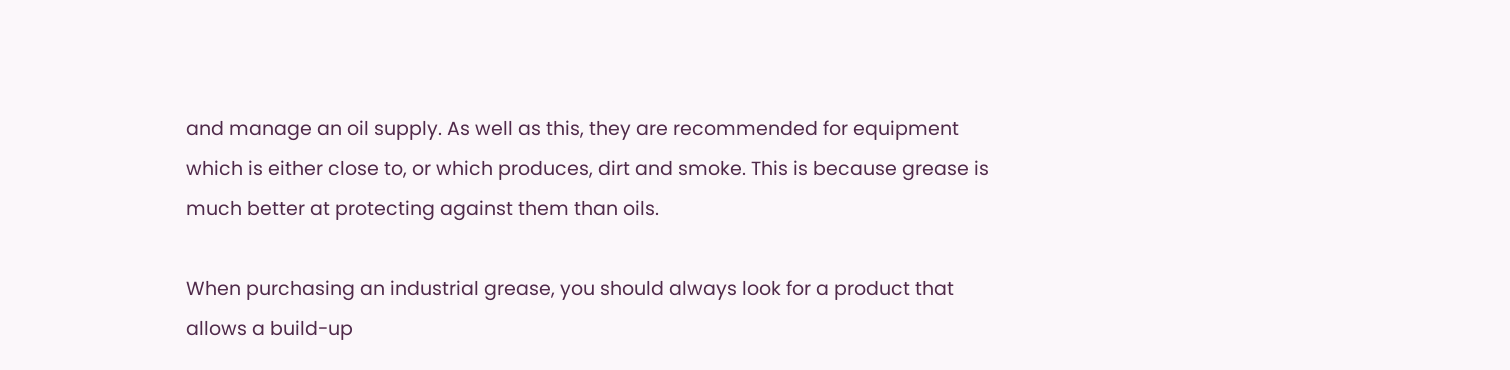and manage an oil supply. As well as this, they are recommended for equipment which is either close to, or which produces, dirt and smoke. This is because grease is much better at protecting against them than oils.

When purchasing an industrial grease, you should always look for a product that allows a build-up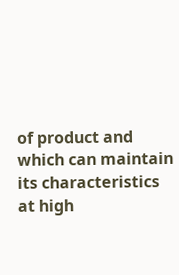of product and which can maintain its characteristics at high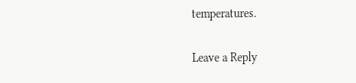temperatures.

Leave a Reply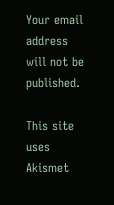Your email address will not be published.

This site uses Akismet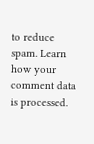to reduce spam. Learn how your comment data is processed.